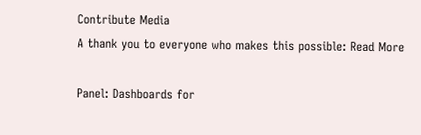Contribute Media
A thank you to everyone who makes this possible: Read More

Panel: Dashboards for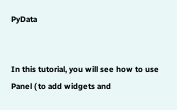PyData


In this tutorial, you will see how to use Panel ( to add widgets and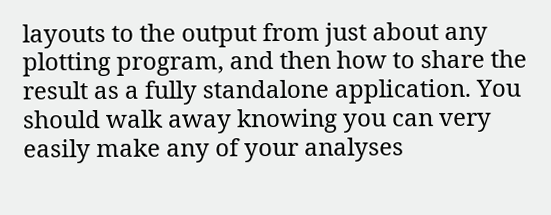layouts to the output from just about any plotting program, and then how to share the result as a fully standalone application. You should walk away knowing you can very easily make any of your analyses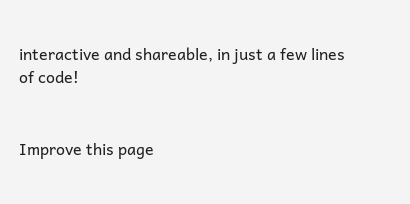interactive and shareable, in just a few lines of code!


Improve this page